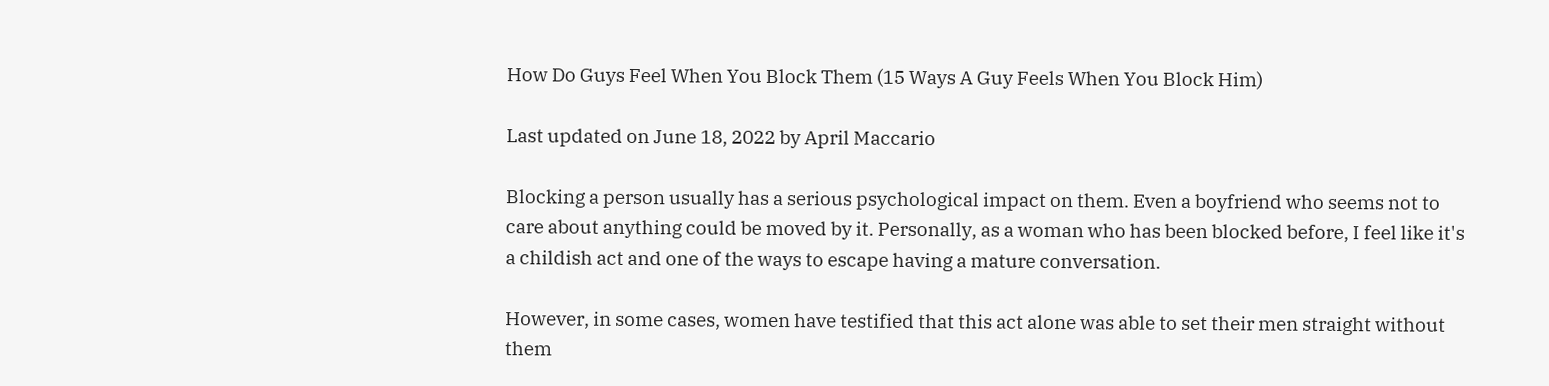How Do Guys Feel When You Block Them (15 Ways A Guy Feels When You Block Him)

Last updated on June 18, 2022 by April Maccario

Blocking a person usually has a serious psychological impact on them. Even a boyfriend who seems not to care about anything could be moved by it. Personally, as a woman who has been blocked before, I feel like it's a childish act and one of the ways to escape having a mature conversation.

However, in some cases, women have testified that this act alone was able to set their men straight without them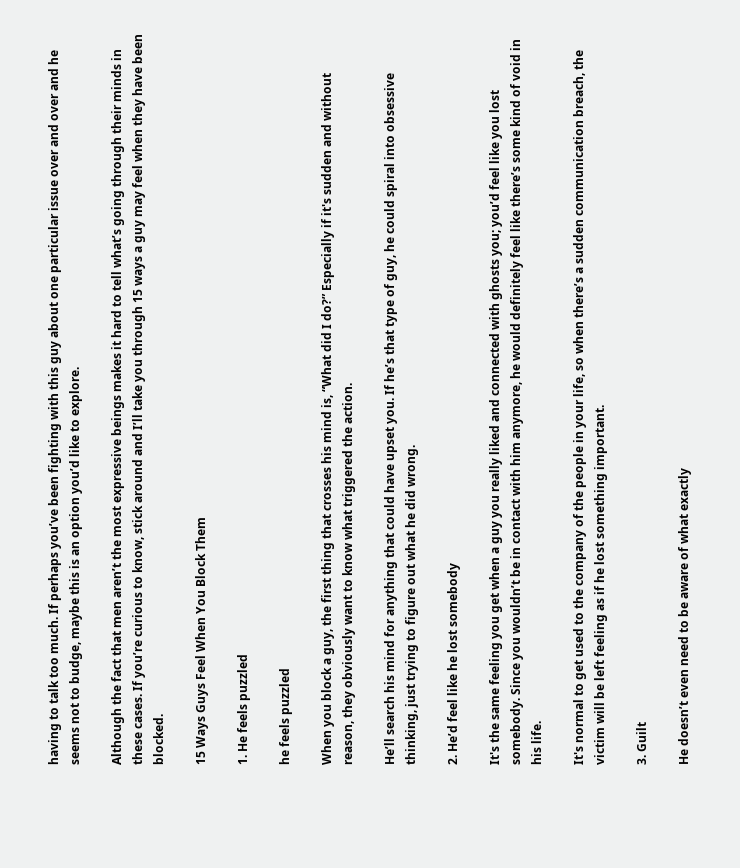having to talk too much. If perhaps you’ve been fighting with this guy about one particular issue over and over and he seems not to budge, maybe this is an option you’d like to explore.

Although the fact that men aren’t the most expressive beings makes it hard to tell what’s going through their minds in these cases. If you’re curious to know, stick around and I’ll take you through 15 ways a guy may feel when they have been blocked.

15 Ways Guys Feel When You Block Them

1. He feels puzzled

he feels puzzled

When you block a guy, the first thing that crosses his mind is, “What did I do?” Especially if it's sudden and without reason, they obviously want to know what triggered the action.

He’ll search his mind for anything that could have upset you. If he’s that type of guy, he could spiral into obsessive thinking, just trying to figure out what he did wrong.

2. He’d feel like he lost somebody

It's the same feeling you get when a guy you really liked and connected with ghosts you; you’d feel like you lost somebody. Since you wouldn’t be in contact with him anymore, he would definitely feel like there’s some kind of void in his life.

It's normal to get used to the company of the people in your life, so when there’s a sudden communication breach, the victim will be left feeling as if he lost something important.

3. Guilt

He doesn’t even need to be aware of what exactly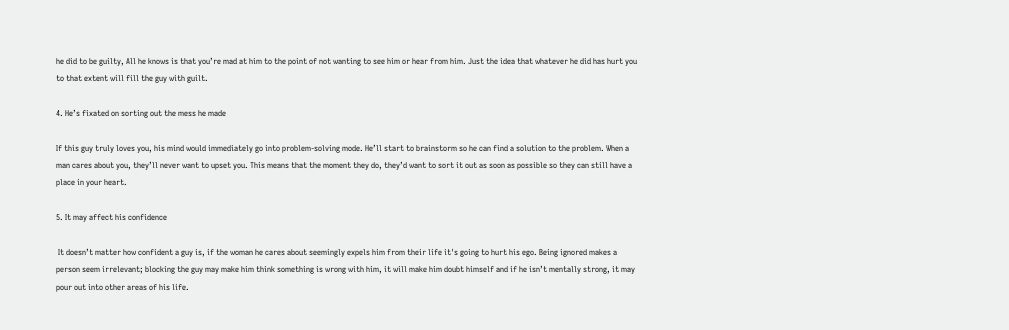he did to be guilty, All he knows is that you’re mad at him to the point of not wanting to see him or hear from him. Just the idea that whatever he did has hurt you to that extent will fill the guy with guilt.

4. He’s fixated on sorting out the mess he made

If this guy truly loves you, his mind would immediately go into problem-solving mode. He’ll start to brainstorm so he can find a solution to the problem. When a man cares about you, they’ll never want to upset you. This means that the moment they do, they’d want to sort it out as soon as possible so they can still have a place in your heart.

5. It may affect his confidence

 It doesn’t matter how confident a guy is, if the woman he cares about seemingly expels him from their life it's going to hurt his ego. Being ignored makes a person seem irrelevant; blocking the guy may make him think something is wrong with him, it will make him doubt himself and if he isn’t mentally strong, it may pour out into other areas of his life.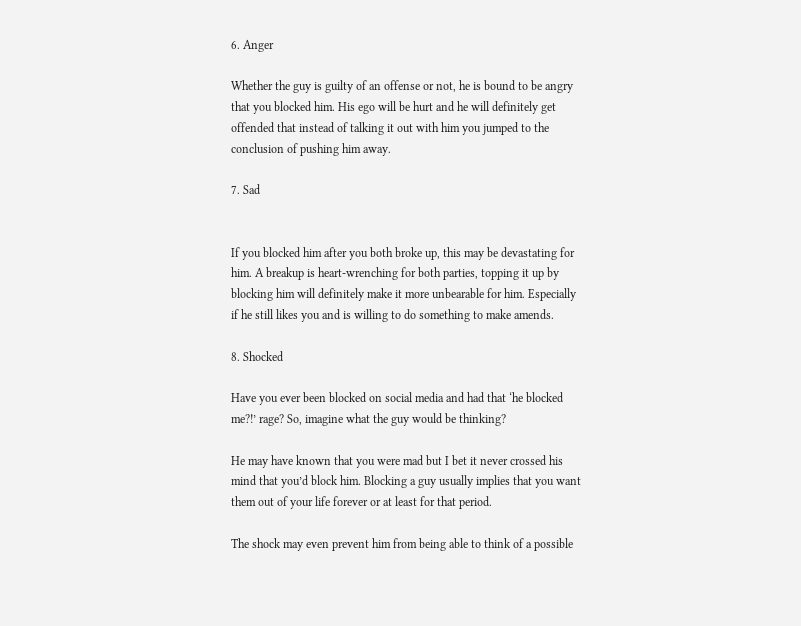6. Anger

Whether the guy is guilty of an offense or not, he is bound to be angry that you blocked him. His ego will be hurt and he will definitely get offended that instead of talking it out with him you jumped to the conclusion of pushing him away.

7. Sad


If you blocked him after you both broke up, this may be devastating for him. A breakup is heart-wrenching for both parties, topping it up by blocking him will definitely make it more unbearable for him. Especially if he still likes you and is willing to do something to make amends.

8. Shocked

Have you ever been blocked on social media and had that ‘he blocked me?!’ rage? So, imagine what the guy would be thinking?

He may have known that you were mad but I bet it never crossed his mind that you’d block him. Blocking a guy usually implies that you want them out of your life forever or at least for that period.

The shock may even prevent him from being able to think of a possible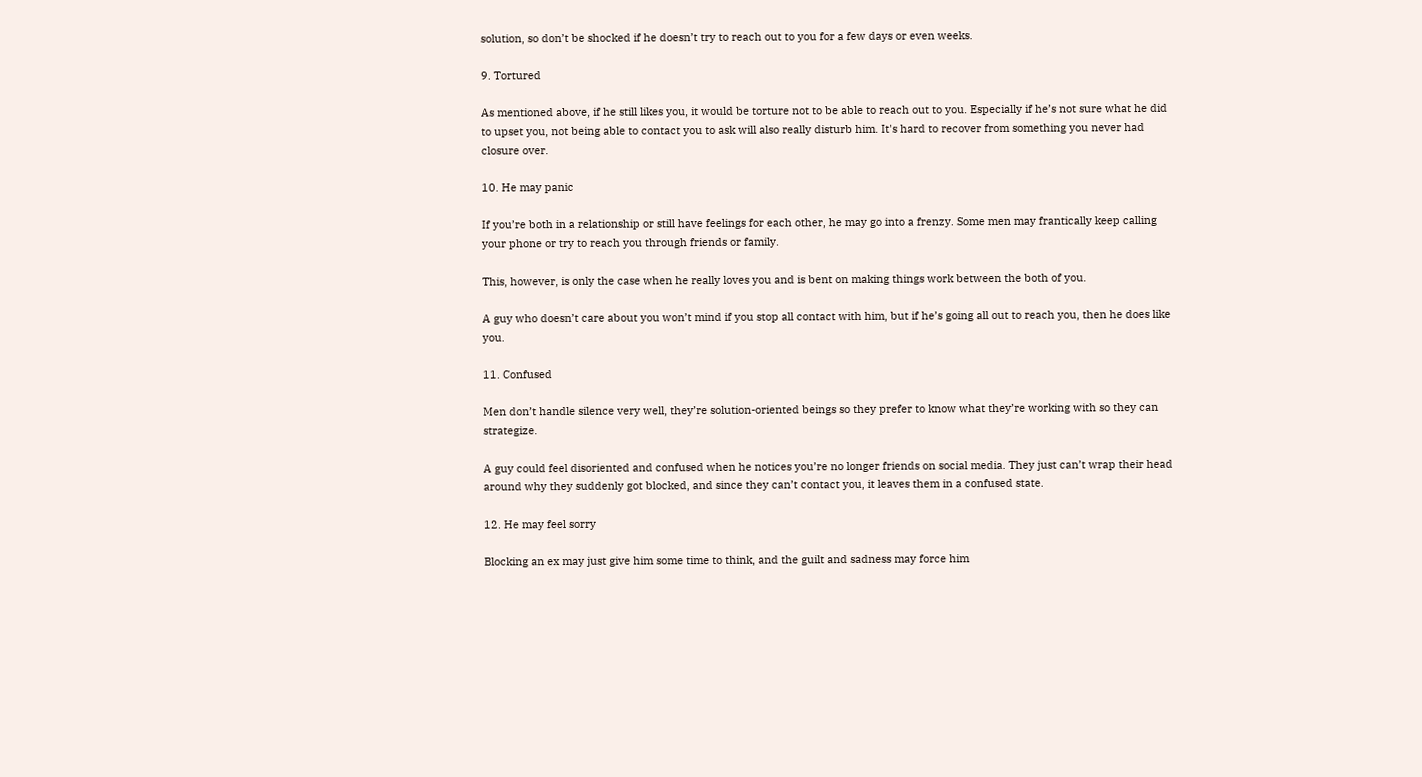solution, so don’t be shocked if he doesn’t try to reach out to you for a few days or even weeks.

9. Tortured

As mentioned above, if he still likes you, it would be torture not to be able to reach out to you. Especially if he’s not sure what he did to upset you, not being able to contact you to ask will also really disturb him. It's hard to recover from something you never had closure over.

10. He may panic

If you’re both in a relationship or still have feelings for each other, he may go into a frenzy. Some men may frantically keep calling your phone or try to reach you through friends or family.

This, however, is only the case when he really loves you and is bent on making things work between the both of you.

A guy who doesn’t care about you won’t mind if you stop all contact with him, but if he’s going all out to reach you, then he does like you.

11. Confused

Men don’t handle silence very well, they’re solution-oriented beings so they prefer to know what they’re working with so they can strategize.

A guy could feel disoriented and confused when he notices you’re no longer friends on social media. They just can’t wrap their head around why they suddenly got blocked, and since they can’t contact you, it leaves them in a confused state.

12. He may feel sorry

Blocking an ex may just give him some time to think, and the guilt and sadness may force him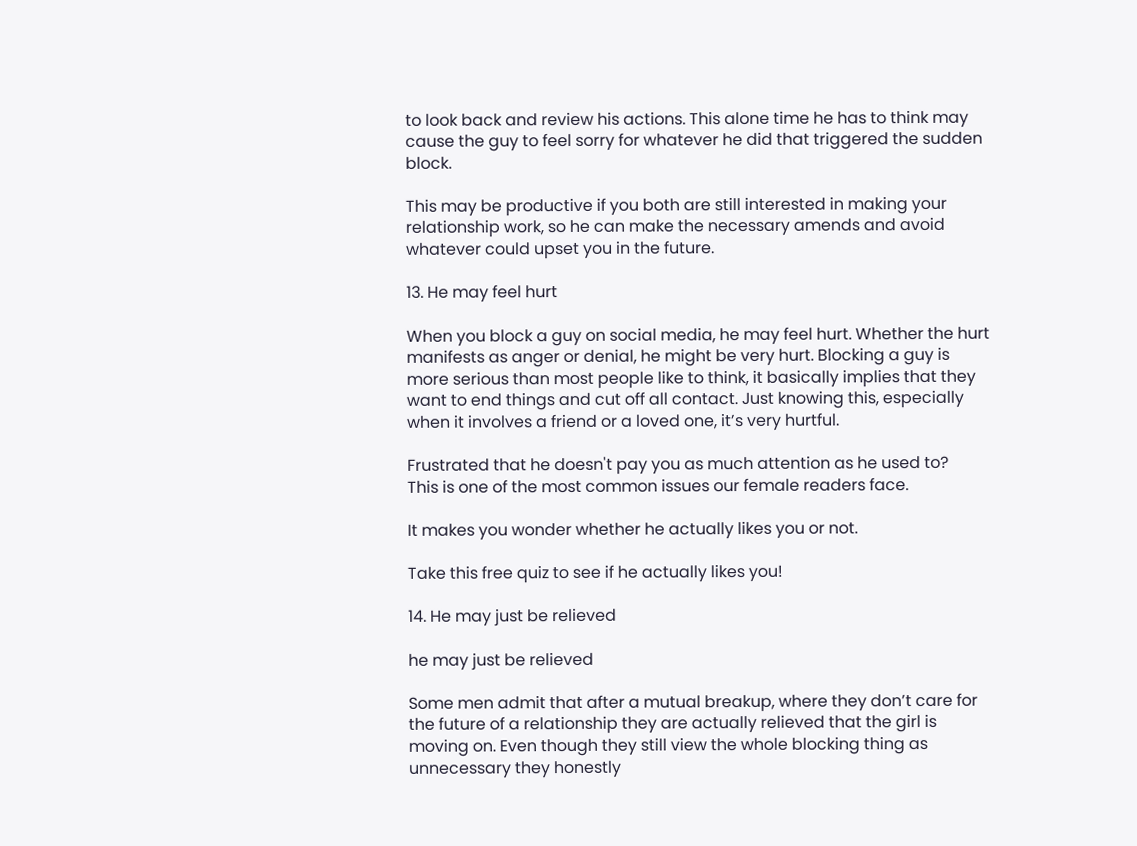to look back and review his actions. This alone time he has to think may cause the guy to feel sorry for whatever he did that triggered the sudden block.

This may be productive if you both are still interested in making your relationship work, so he can make the necessary amends and avoid whatever could upset you in the future.

13. He may feel hurt

When you block a guy on social media, he may feel hurt. Whether the hurt manifests as anger or denial, he might be very hurt. Blocking a guy is more serious than most people like to think, it basically implies that they want to end things and cut off all contact. Just knowing this, especially when it involves a friend or a loved one, it’s very hurtful.

Frustrated that he doesn't pay you as much attention as he used to?
This is one of the most common issues our female readers face.

It makes you wonder whether he actually likes you or not.

Take this free quiz to see if he actually likes you!

14. He may just be relieved

he may just be relieved

Some men admit that after a mutual breakup, where they don’t care for the future of a relationship they are actually relieved that the girl is moving on. Even though they still view the whole blocking thing as unnecessary they honestly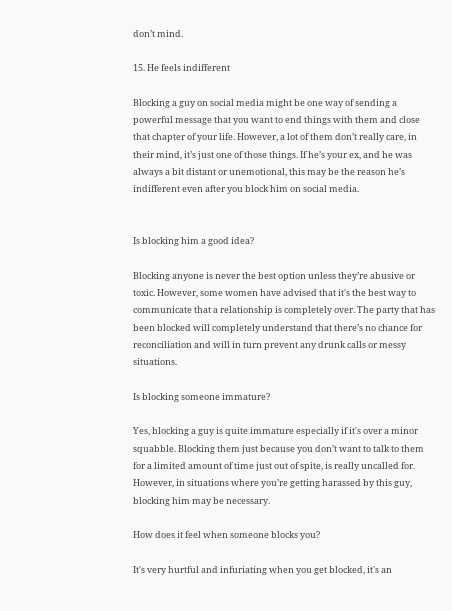don’t mind.

15. He feels indifferent

Blocking a guy on social media might be one way of sending a powerful message that you want to end things with them and close that chapter of your life. However, a lot of them don’t really care, in their mind, it’s just one of those things. If he’s your ex, and he was always a bit distant or unemotional, this may be the reason he’s indifferent even after you block him on social media.


Is blocking him a good idea?

Blocking anyone is never the best option unless they’re abusive or toxic. However, some women have advised that it's the best way to communicate that a relationship is completely over. The party that has been blocked will completely understand that there’s no chance for reconciliation and will in turn prevent any drunk calls or messy situations.

Is blocking someone immature?

Yes, blocking a guy is quite immature especially if it's over a minor squabble. Blocking them just because you don’t want to talk to them for a limited amount of time just out of spite, is really uncalled for. However, in situations where you’re getting harassed by this guy, blocking him may be necessary.

How does it feel when someone blocks you?

It's very hurtful and infuriating when you get blocked, it's an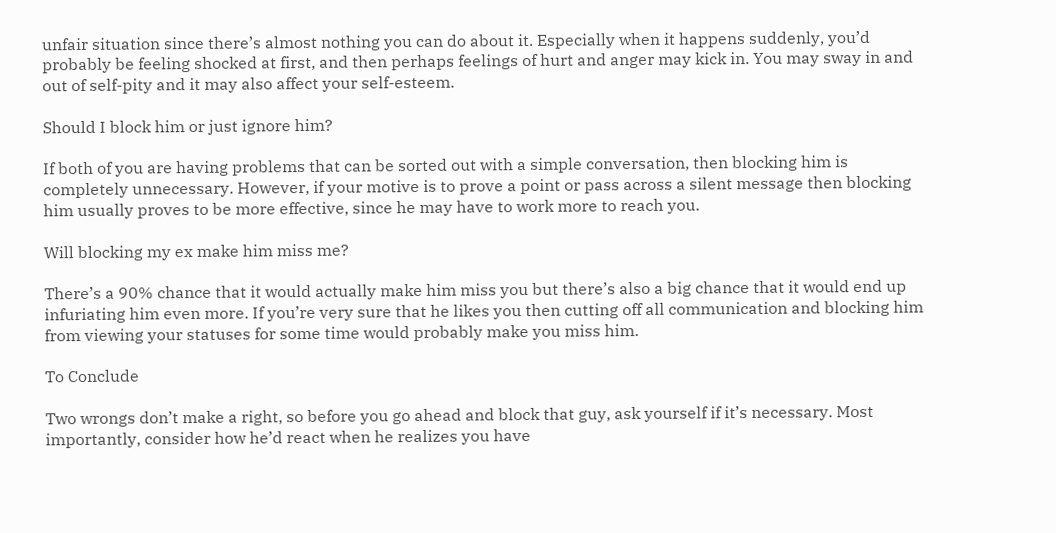unfair situation since there’s almost nothing you can do about it. Especially when it happens suddenly, you’d probably be feeling shocked at first, and then perhaps feelings of hurt and anger may kick in. You may sway in and out of self-pity and it may also affect your self-esteem.

Should I block him or just ignore him?

If both of you are having problems that can be sorted out with a simple conversation, then blocking him is completely unnecessary. However, if your motive is to prove a point or pass across a silent message then blocking him usually proves to be more effective, since he may have to work more to reach you.

Will blocking my ex make him miss me?

There’s a 90% chance that it would actually make him miss you but there’s also a big chance that it would end up infuriating him even more. If you’re very sure that he likes you then cutting off all communication and blocking him from viewing your statuses for some time would probably make you miss him.

To Conclude

Two wrongs don’t make a right, so before you go ahead and block that guy, ask yourself if it’s necessary. Most importantly, consider how he’d react when he realizes you have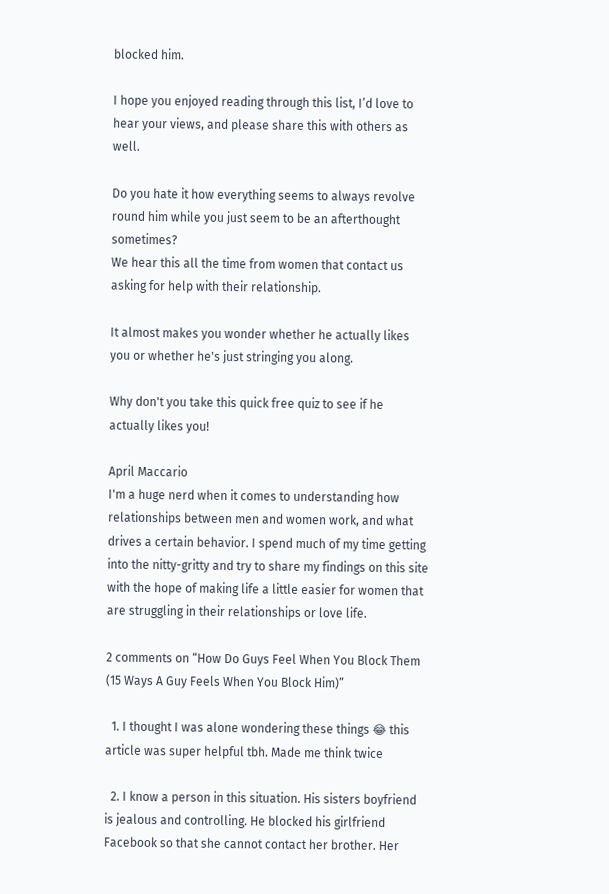blocked him.

I hope you enjoyed reading through this list, I’d love to hear your views, and please share this with others as well.

Do you hate it how everything seems to always revolve round him while you just seem to be an afterthought sometimes?
We hear this all the time from women that contact us asking for help with their relationship.

It almost makes you wonder whether he actually likes you or whether he's just stringing you along.

Why don't you take this quick free quiz to see if he actually likes you!

April Maccario
I'm a huge nerd when it comes to understanding how relationships between men and women work, and what drives a certain behavior. I spend much of my time getting into the nitty-gritty and try to share my findings on this site with the hope of making life a little easier for women that are struggling in their relationships or love life.

2 comments on “How Do Guys Feel When You Block Them (15 Ways A Guy Feels When You Block Him)”

  1. I thought I was alone wondering these things 😂 this article was super helpful tbh. Made me think twice

  2. I know a person in this situation. His sisters boyfriend is jealous and controlling. He blocked his girlfriend Facebook so that she cannot contact her brother. Her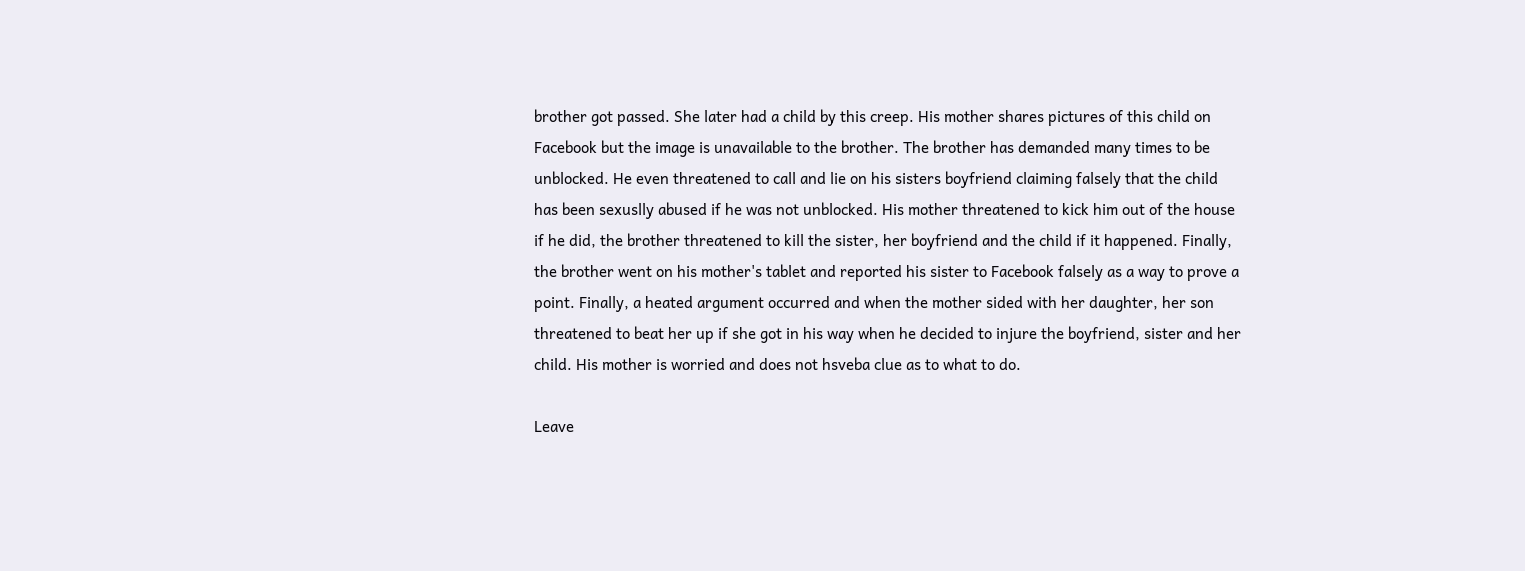brother got passed. She later had a child by this creep. His mother shares pictures of this child on Facebook but the image is unavailable to the brother. The brother has demanded many times to be unblocked. He even threatened to call and lie on his sisters boyfriend claiming falsely that the child has been sexuslly abused if he was not unblocked. His mother threatened to kick him out of the house if he did, the brother threatened to kill the sister, her boyfriend and the child if it happened. Finally, the brother went on his mother's tablet and reported his sister to Facebook falsely as a way to prove a point. Finally, a heated argument occurred and when the mother sided with her daughter, her son threatened to beat her up if she got in his way when he decided to injure the boyfriend, sister and her child. His mother is worried and does not hsveba clue as to what to do.

Leave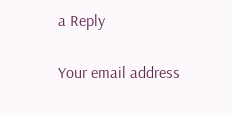a Reply

Your email address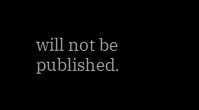will not be published.